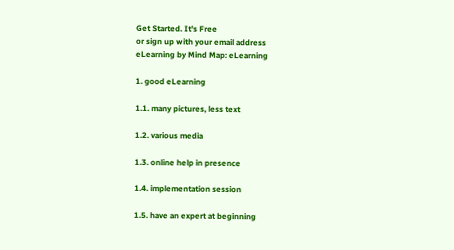Get Started. It's Free
or sign up with your email address
eLearning by Mind Map: eLearning

1. good eLearning

1.1. many pictures, less text

1.2. various media

1.3. online help in presence

1.4. implementation session

1.5. have an expert at beginning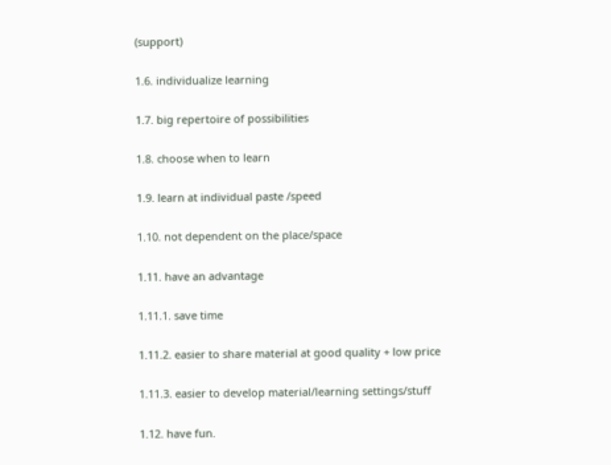(support)

1.6. individualize learning

1.7. big repertoire of possibilities

1.8. choose when to learn

1.9. learn at individual paste /speed

1.10. not dependent on the place/space

1.11. have an advantage

1.11.1. save time

1.11.2. easier to share material at good quality + low price

1.11.3. easier to develop material/learning settings/stuff

1.12. have fun.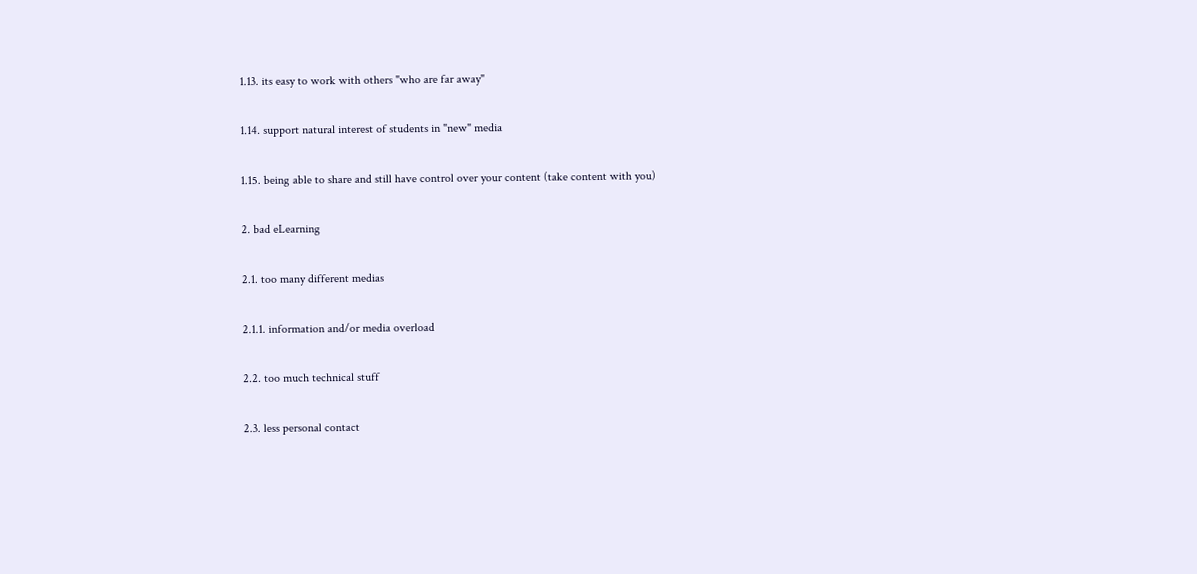1.13. its easy to work with others "who are far away"

1.14. support natural interest of students in "new" media

1.15. being able to share and still have control over your content (take content with you)

2. bad eLearning

2.1. too many different medias

2.1.1. information and/or media overload

2.2. too much technical stuff

2.3. less personal contact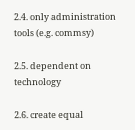2.4. only administration tools (e.g. commsy)

2.5. dependent on technology

2.6. create equal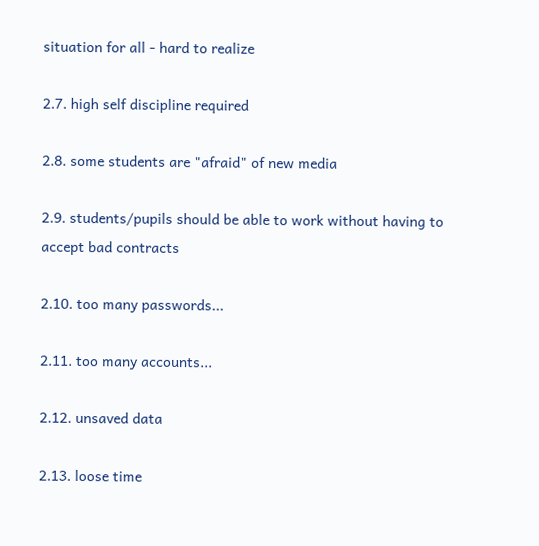situation for all - hard to realize

2.7. high self discipline required

2.8. some students are "afraid" of new media

2.9. students/pupils should be able to work without having to accept bad contracts

2.10. too many passwords...

2.11. too many accounts...

2.12. unsaved data

2.13. loose time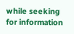while seeking for information